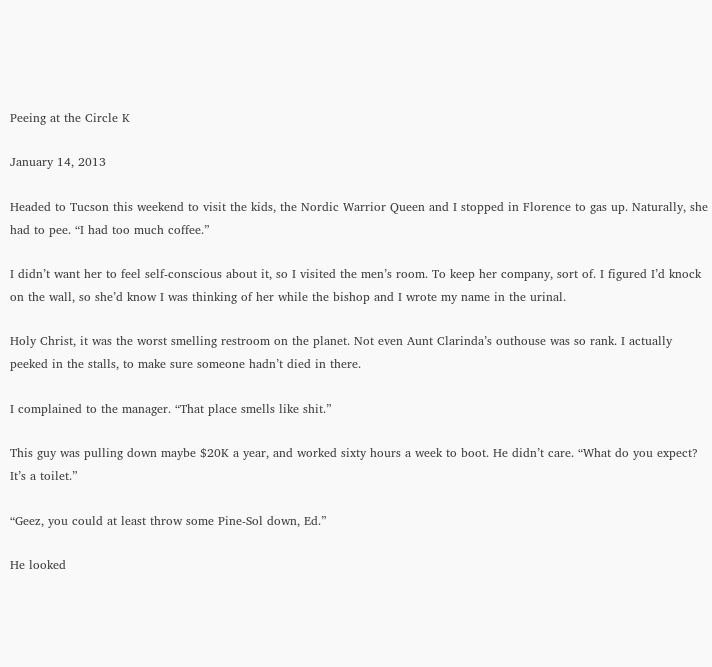Peeing at the Circle K

January 14, 2013

Headed to Tucson this weekend to visit the kids, the Nordic Warrior Queen and I stopped in Florence to gas up. Naturally, she had to pee. “I had too much coffee.”

I didn’t want her to feel self-conscious about it, so I visited the men’s room. To keep her company, sort of. I figured I’d knock on the wall, so she’d know I was thinking of her while the bishop and I wrote my name in the urinal.

Holy Christ, it was the worst smelling restroom on the planet. Not even Aunt Clarinda’s outhouse was so rank. I actually peeked in the stalls, to make sure someone hadn’t died in there.

I complained to the manager. “That place smells like shit.”

This guy was pulling down maybe $20K a year, and worked sixty hours a week to boot. He didn’t care. “What do you expect? It’s a toilet.”

“Geez, you could at least throw some Pine-Sol down, Ed.”

He looked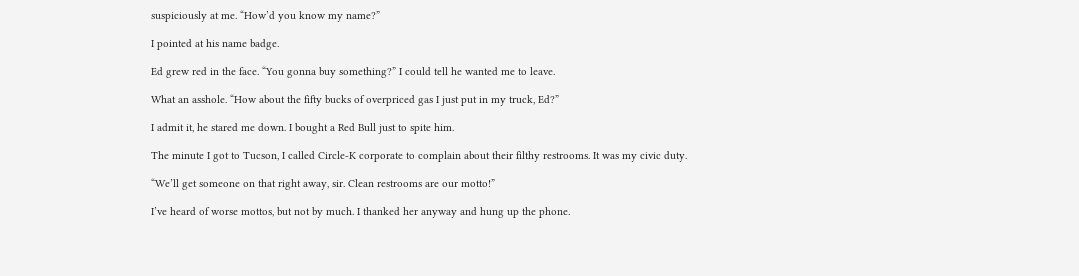suspiciously at me. “How’d you know my name?”

I pointed at his name badge.

Ed grew red in the face. “You gonna buy something?” I could tell he wanted me to leave.

What an asshole. “How about the fifty bucks of overpriced gas I just put in my truck, Ed?”

I admit it, he stared me down. I bought a Red Bull just to spite him.

The minute I got to Tucson, I called Circle-K corporate to complain about their filthy restrooms. It was my civic duty.

“We’ll get someone on that right away, sir. Clean restrooms are our motto!”

I’ve heard of worse mottos, but not by much. I thanked her anyway and hung up the phone.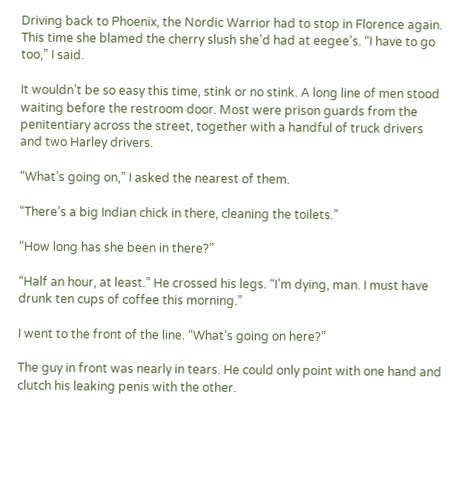Driving back to Phoenix, the Nordic Warrior had to stop in Florence again. This time she blamed the cherry slush she’d had at eegee’s. “I have to go too,” I said.

It wouldn’t be so easy this time, stink or no stink. A long line of men stood waiting before the restroom door. Most were prison guards from the penitentiary across the street, together with a handful of truck drivers and two Harley drivers.

“What’s going on,” I asked the nearest of them.

“There’s a big Indian chick in there, cleaning the toilets.”

“How long has she been in there?”

“Half an hour, at least.” He crossed his legs. “I’m dying, man. I must have drunk ten cups of coffee this morning.”

I went to the front of the line. “What’s going on here?”

The guy in front was nearly in tears. He could only point with one hand and clutch his leaking penis with the other.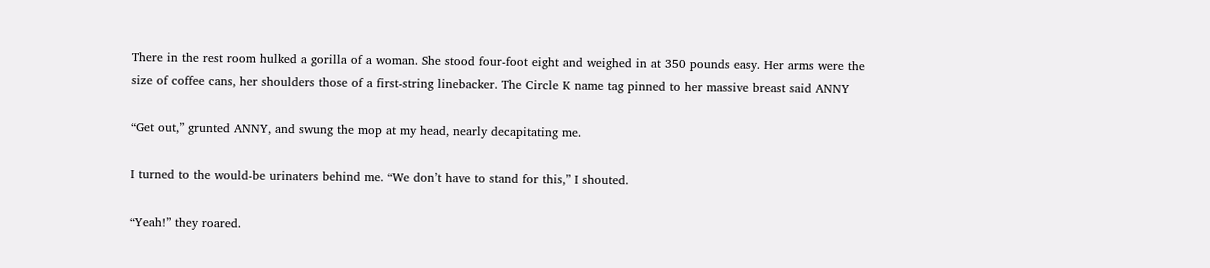There in the rest room hulked a gorilla of a woman. She stood four-foot eight and weighed in at 350 pounds easy. Her arms were the size of coffee cans, her shoulders those of a first-string linebacker. The Circle K name tag pinned to her massive breast said ANNY

“Get out,” grunted ANNY, and swung the mop at my head, nearly decapitating me.

I turned to the would-be urinaters behind me. “We don’t have to stand for this,” I shouted.

“Yeah!” they roared.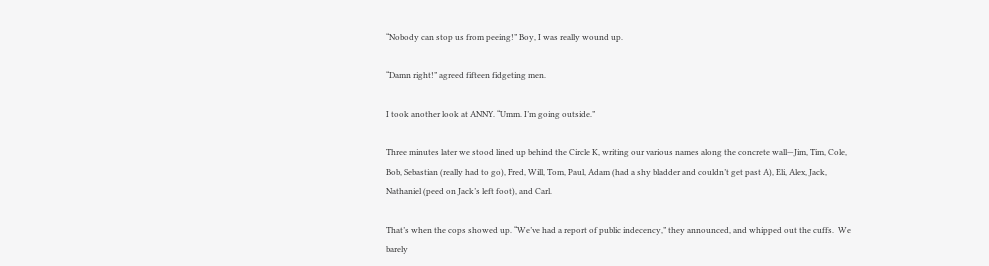“Nobody can stop us from peeing!” Boy, I was really wound up.

“Damn right!” agreed fifteen fidgeting men.

I took another look at ANNY. “Umm. I’m going outside.”

Three minutes later we stood lined up behind the Circle K, writing our various names along the concrete wall—Jim, Tim, Cole, Bob, Sebastian (really had to go), Fred, Will, Tom, Paul, Adam (had a shy bladder and couldn’t get past A), Eli, Alex, Jack, Nathaniel (peed on Jack’s left foot), and Carl.

That’s when the cops showed up. “We’ve had a report of public indecency,” they announced, and whipped out the cuffs.  We barely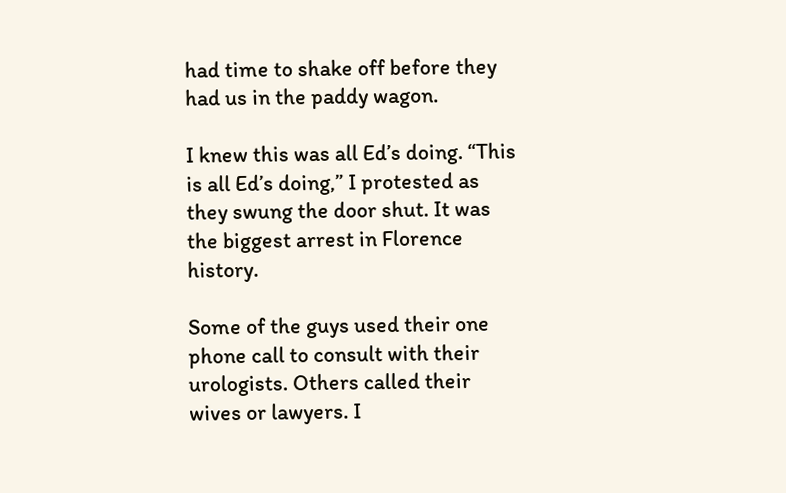had time to shake off before they had us in the paddy wagon.

I knew this was all Ed’s doing. “This is all Ed’s doing,” I protested as they swung the door shut. It was the biggest arrest in Florence history.

Some of the guys used their one phone call to consult with their urologists. Others called their wives or lawyers. I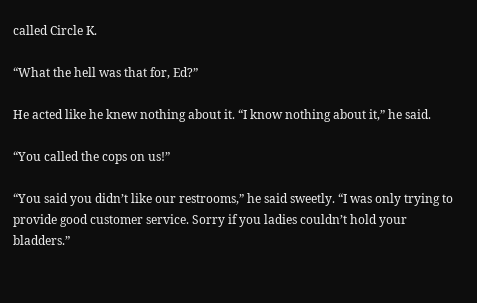called Circle K.

“What the hell was that for, Ed?”

He acted like he knew nothing about it. “I know nothing about it,” he said.

“You called the cops on us!”

“You said you didn’t like our restrooms,” he said sweetly. “I was only trying to provide good customer service. Sorry if you ladies couldn’t hold your bladders.”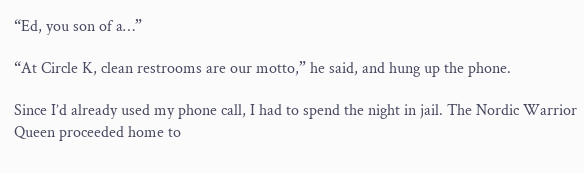“Ed, you son of a…”

“At Circle K, clean restrooms are our motto,” he said, and hung up the phone.

Since I’d already used my phone call, I had to spend the night in jail. The Nordic Warrior Queen proceeded home to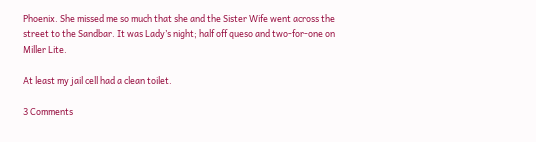Phoenix. She missed me so much that she and the Sister Wife went across the street to the Sandbar. It was Lady’s night; half off queso and two-for-one on Miller Lite.

At least my jail cell had a clean toilet.

3 Comments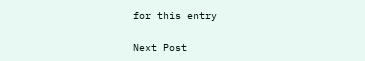for this entry

Next Post